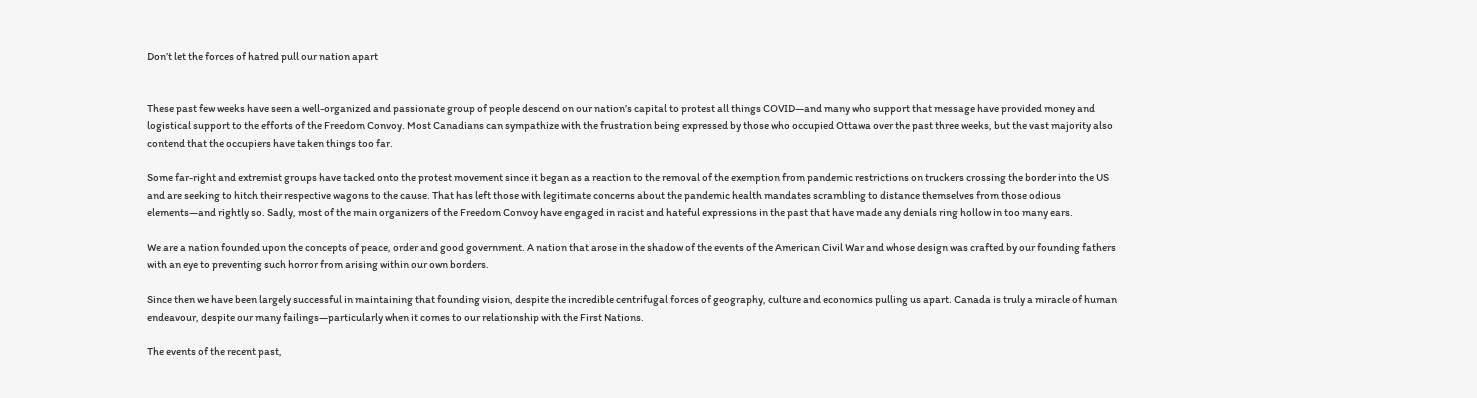Don’t let the forces of hatred pull our nation apart


These past few weeks have seen a well-organized and passionate group of people descend on our nation’s capital to protest all things COVID—and many who support that message have provided money and logistical support to the efforts of the Freedom Convoy. Most Canadians can sympathize with the frustration being expressed by those who occupied Ottawa over the past three weeks, but the vast majority also contend that the occupiers have taken things too far.

Some far-right and extremist groups have tacked onto the protest movement since it began as a reaction to the removal of the exemption from pandemic restrictions on truckers crossing the border into the US and are seeking to hitch their respective wagons to the cause. That has left those with legitimate concerns about the pandemic health mandates scrambling to distance themselves from those odious elements—and rightly so. Sadly, most of the main organizers of the Freedom Convoy have engaged in racist and hateful expressions in the past that have made any denials ring hollow in too many ears.

We are a nation founded upon the concepts of peace, order and good government. A nation that arose in the shadow of the events of the American Civil War and whose design was crafted by our founding fathers with an eye to preventing such horror from arising within our own borders.

Since then we have been largely successful in maintaining that founding vision, despite the incredible centrifugal forces of geography, culture and economics pulling us apart. Canada is truly a miracle of human endeavour, despite our many failings—particularly when it comes to our relationship with the First Nations.

The events of the recent past,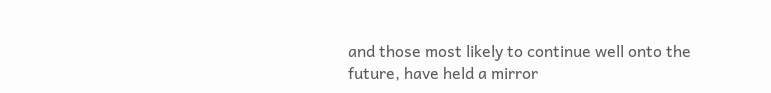and those most likely to continue well onto the future, have held a mirror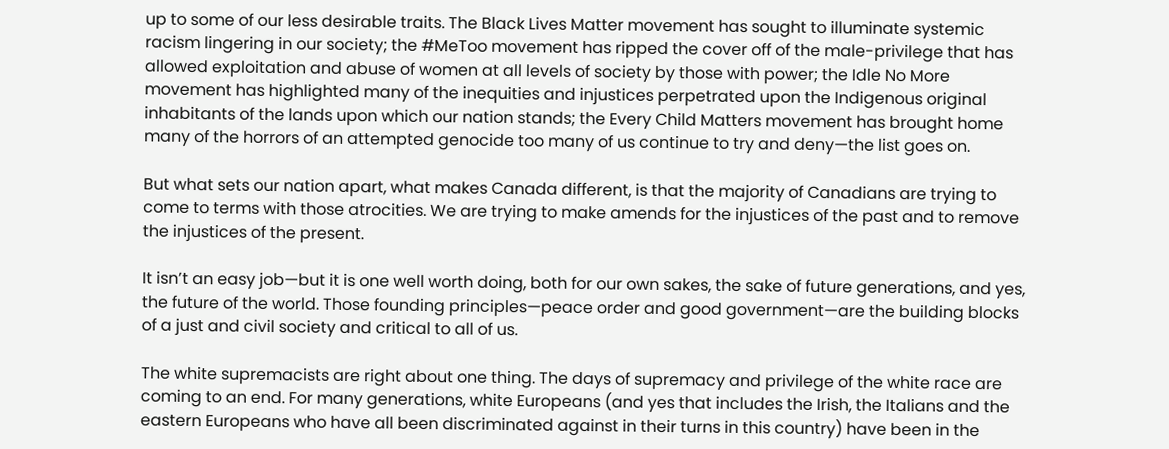up to some of our less desirable traits. The Black Lives Matter movement has sought to illuminate systemic racism lingering in our society; the #MeToo movement has ripped the cover off of the male-privilege that has allowed exploitation and abuse of women at all levels of society by those with power; the Idle No More movement has highlighted many of the inequities and injustices perpetrated upon the Indigenous original inhabitants of the lands upon which our nation stands; the Every Child Matters movement has brought home many of the horrors of an attempted genocide too many of us continue to try and deny—the list goes on.

But what sets our nation apart, what makes Canada different, is that the majority of Canadians are trying to come to terms with those atrocities. We are trying to make amends for the injustices of the past and to remove the injustices of the present.

It isn’t an easy job—but it is one well worth doing, both for our own sakes, the sake of future generations, and yes, the future of the world. Those founding principles—peace order and good government—are the building blocks of a just and civil society and critical to all of us.

The white supremacists are right about one thing. The days of supremacy and privilege of the white race are coming to an end. For many generations, white Europeans (and yes that includes the Irish, the Italians and the eastern Europeans who have all been discriminated against in their turns in this country) have been in the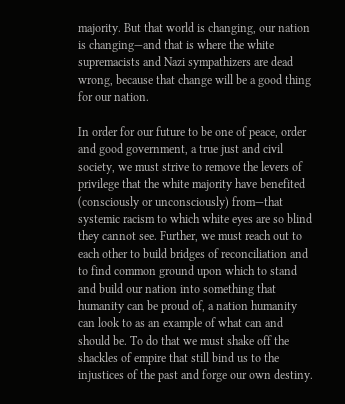majority. But that world is changing, our nation is changing—and that is where the white supremacists and Nazi sympathizers are dead wrong, because that change will be a good thing for our nation.

In order for our future to be one of peace, order and good government, a true just and civil society, we must strive to remove the levers of privilege that the white majority have benefited (consciously or unconsciously) from—that systemic racism to which white eyes are so blind they cannot see. Further, we must reach out to each other to build bridges of reconciliation and to find common ground upon which to stand and build our nation into something that humanity can be proud of, a nation humanity can look to as an example of what can and should be. To do that we must shake off the shackles of empire that still bind us to the injustices of the past and forge our own destiny.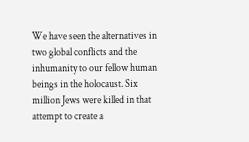We have seen the alternatives in two global conflicts and the inhumanity to our fellow human beings in the holocaust. Six million Jews were killed in that attempt to create a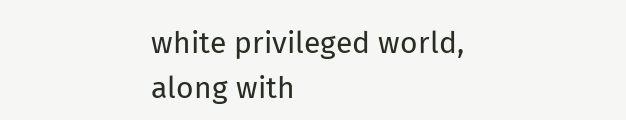white privileged world, along with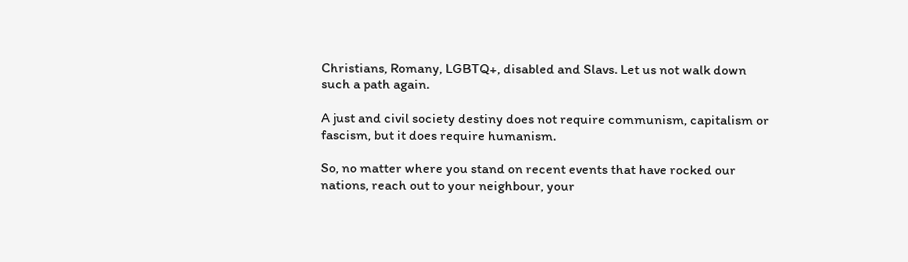Christians, Romany, LGBTQ+, disabled and Slavs. Let us not walk down such a path again.

A just and civil society destiny does not require communism, capitalism or fascism, but it does require humanism.

So, no matter where you stand on recent events that have rocked our nations, reach out to your neighbour, your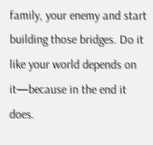family, your enemy and start building those bridges. Do it like your world depends on it—because in the end it does.